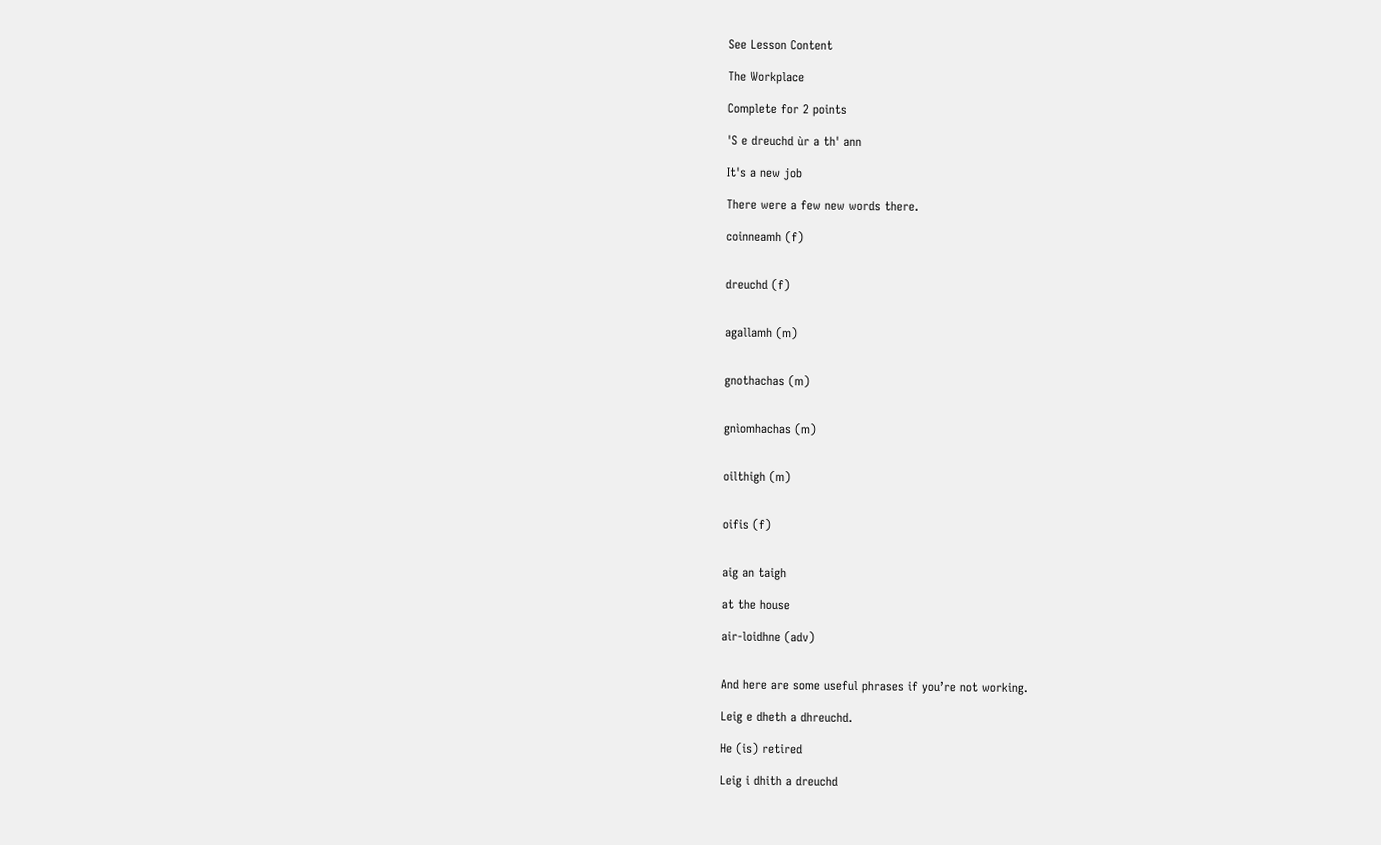See Lesson Content

The Workplace

Complete for 2 points

'S e dreuchd ùr a th' ann

It's a new job

There were a few new words there.

coinneamh (f)


dreuchd (f)


agallamh (m)


gnothachas (m)


gnìomhachas (m)


oilthigh (m)


oifis (f)


aig an taigh

at the house

air-loidhne (adv)


And here are some useful phrases if you’re not working.

Leig e dheth a dhreuchd.

He (is) retired

Leig i dhith a dreuchd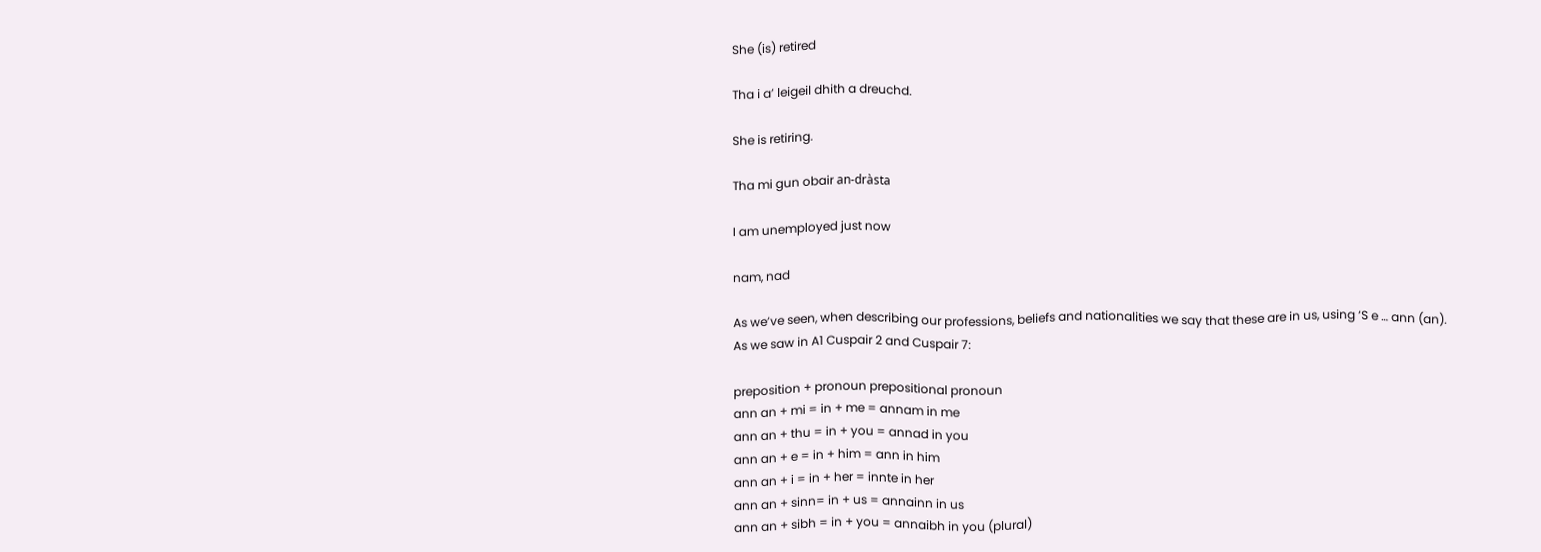She (is) retired

Tha i a’ leigeil dhith a dreuchd.

She is retiring.

Tha mi gun obair an-dràsta

I am unemployed just now

nam, nad

As we’ve seen, when describing our professions, beliefs and nationalities we say that these are in us, using ‘S e … ann (an). As we saw in A1 Cuspair 2 and Cuspair 7:

preposition + pronoun prepositional pronoun
ann an + mi = in + me = annam in me
ann an + thu = in + you = annad in you
ann an + e = in + him = ann in him
ann an + i = in + her = innte in her
ann an + sinn= in + us = annainn in us
ann an + sibh = in + you = annaibh in you (plural)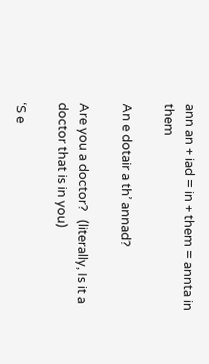ann an + iad = in + them = annta in them

An e dotair a th’ annad?

Are you a doctor?   (literally, Is it a doctor that is in you)

‘S e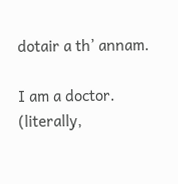dotair a th’ annam.

I am a doctor.   (literally,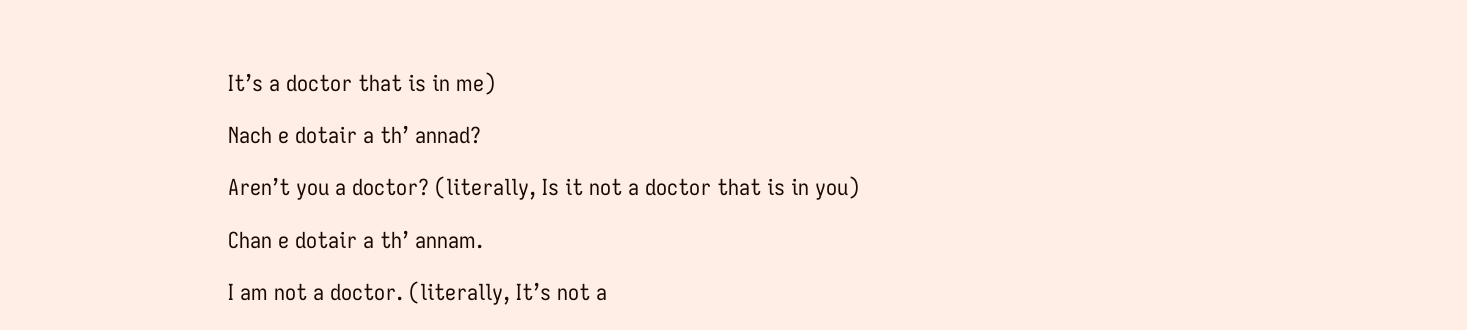It’s a doctor that is in me)

Nach e dotair a th’ annad?

Aren’t you a doctor? (literally, Is it not a doctor that is in you)

Chan e dotair a th’ annam.

I am not a doctor. (literally, It’s not a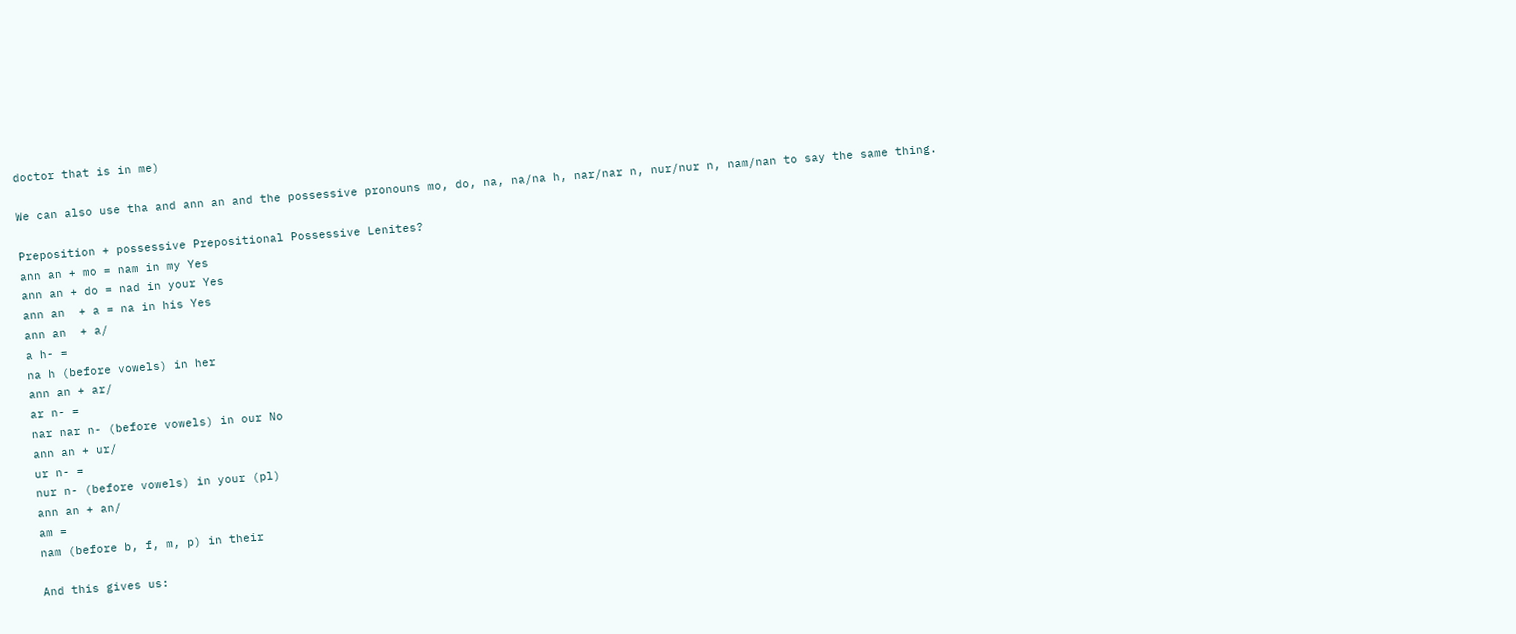doctor that is in me)

We can also use tha and ann an and the possessive pronouns mo, do, na, na/na h, nar/nar n, nur/nur n, nam/nan to say the same thing.

Preposition + possessive Prepositional Possessive Lenites?
ann an + mo = nam in my Yes
ann an + do = nad in your Yes
ann an  + a = na in his Yes
ann an  + a/
a h- =
na h (before vowels) in her
ann an + ar/
ar n- =
nar nar n- (before vowels) in our No
ann an + ur/
ur n- =
nur n- (before vowels) in your (pl)
ann an + an/
am =
nam (before b, f, m, p) in their

And this gives us: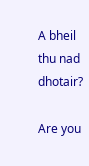A bheil thu nad dhotair?

Are you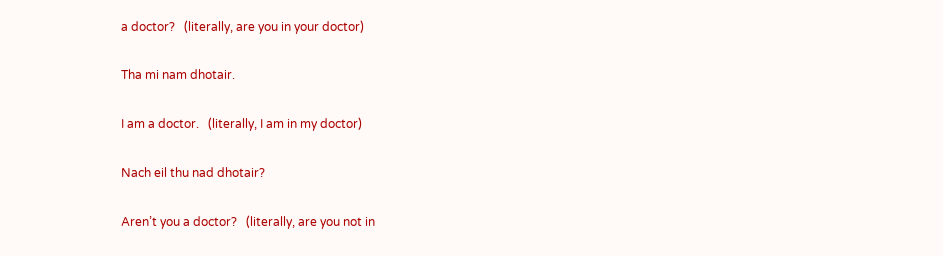a doctor?   (literally, are you in your doctor)

Tha mi nam dhotair.

I am a doctor.   (literally, I am in my doctor)

Nach eil thu nad dhotair?

Aren’t you a doctor?   (literally, are you not in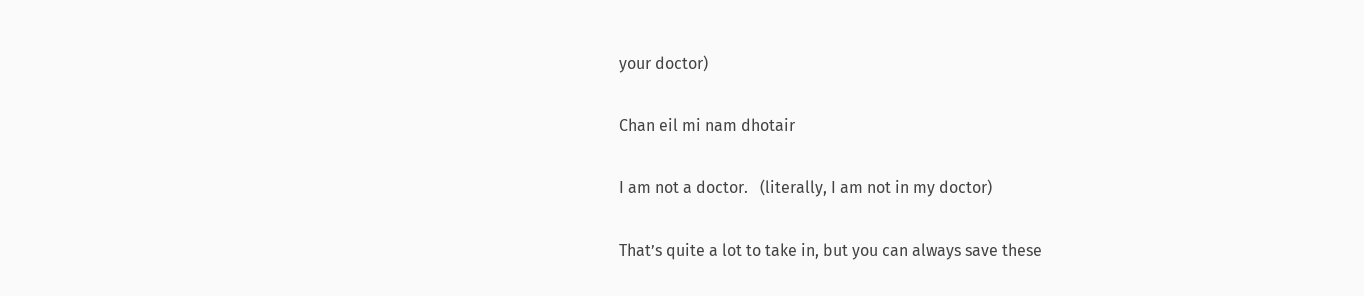your doctor)

Chan eil mi nam dhotair

I am not a doctor.   (literally, I am not in my doctor)

That’s quite a lot to take in, but you can always save these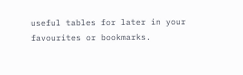useful tables for later in your favourites or bookmarks.